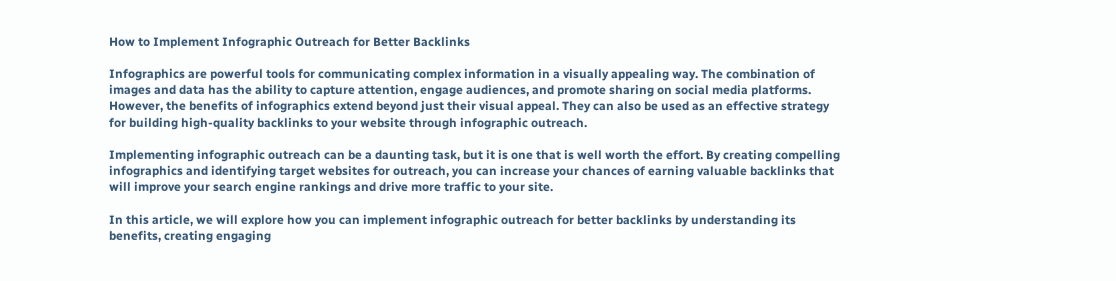How to Implement Infographic Outreach for Better Backlinks

Infographics are powerful tools for communicating complex information in a visually appealing way. The combination of images and data has the ability to capture attention, engage audiences, and promote sharing on social media platforms. However, the benefits of infographics extend beyond just their visual appeal. They can also be used as an effective strategy for building high-quality backlinks to your website through infographic outreach.

Implementing infographic outreach can be a daunting task, but it is one that is well worth the effort. By creating compelling infographics and identifying target websites for outreach, you can increase your chances of earning valuable backlinks that will improve your search engine rankings and drive more traffic to your site.

In this article, we will explore how you can implement infographic outreach for better backlinks by understanding its benefits, creating engaging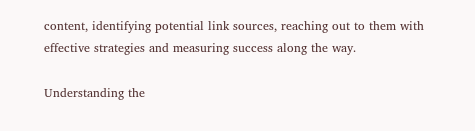content, identifying potential link sources, reaching out to them with effective strategies and measuring success along the way.

Understanding the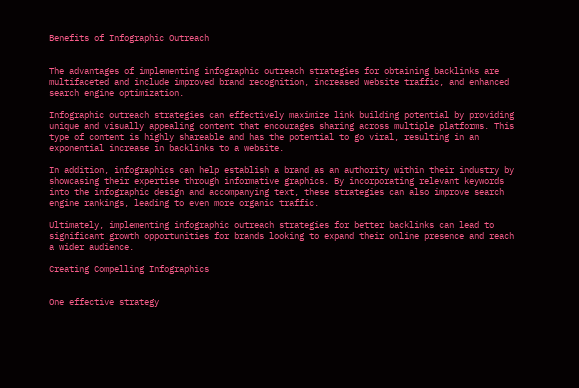Benefits of Infographic Outreach


The advantages of implementing infographic outreach strategies for obtaining backlinks are multifaceted and include improved brand recognition, increased website traffic, and enhanced search engine optimization.

Infographic outreach strategies can effectively maximize link building potential by providing unique and visually appealing content that encourages sharing across multiple platforms. This type of content is highly shareable and has the potential to go viral, resulting in an exponential increase in backlinks to a website.

In addition, infographics can help establish a brand as an authority within their industry by showcasing their expertise through informative graphics. By incorporating relevant keywords into the infographic design and accompanying text, these strategies can also improve search engine rankings, leading to even more organic traffic.

Ultimately, implementing infographic outreach strategies for better backlinks can lead to significant growth opportunities for brands looking to expand their online presence and reach a wider audience.

Creating Compelling Infographics


One effective strategy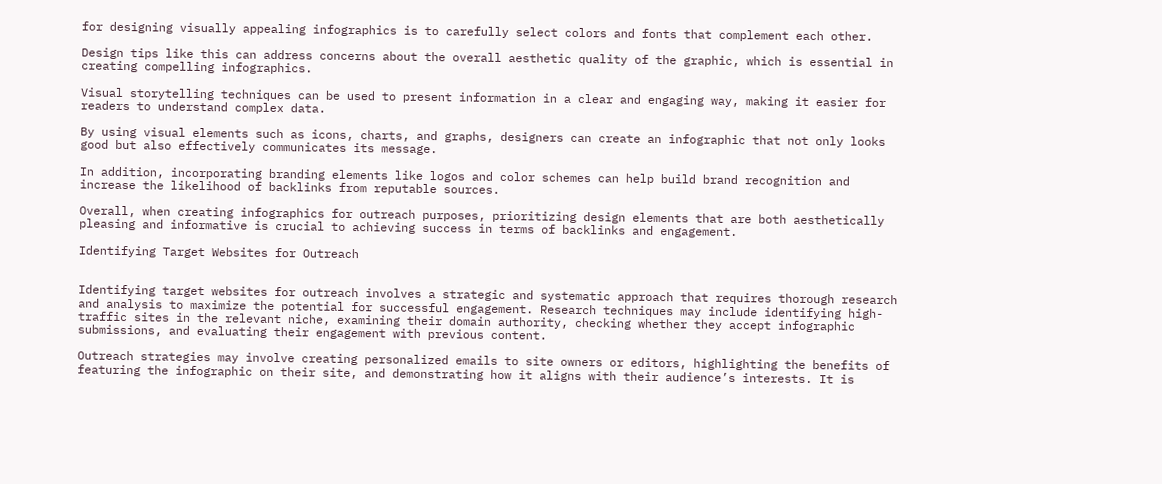for designing visually appealing infographics is to carefully select colors and fonts that complement each other.

Design tips like this can address concerns about the overall aesthetic quality of the graphic, which is essential in creating compelling infographics.

Visual storytelling techniques can be used to present information in a clear and engaging way, making it easier for readers to understand complex data.

By using visual elements such as icons, charts, and graphs, designers can create an infographic that not only looks good but also effectively communicates its message.

In addition, incorporating branding elements like logos and color schemes can help build brand recognition and increase the likelihood of backlinks from reputable sources.

Overall, when creating infographics for outreach purposes, prioritizing design elements that are both aesthetically pleasing and informative is crucial to achieving success in terms of backlinks and engagement.

Identifying Target Websites for Outreach


Identifying target websites for outreach involves a strategic and systematic approach that requires thorough research and analysis to maximize the potential for successful engagement. Research techniques may include identifying high-traffic sites in the relevant niche, examining their domain authority, checking whether they accept infographic submissions, and evaluating their engagement with previous content.

Outreach strategies may involve creating personalized emails to site owners or editors, highlighting the benefits of featuring the infographic on their site, and demonstrating how it aligns with their audience’s interests. It is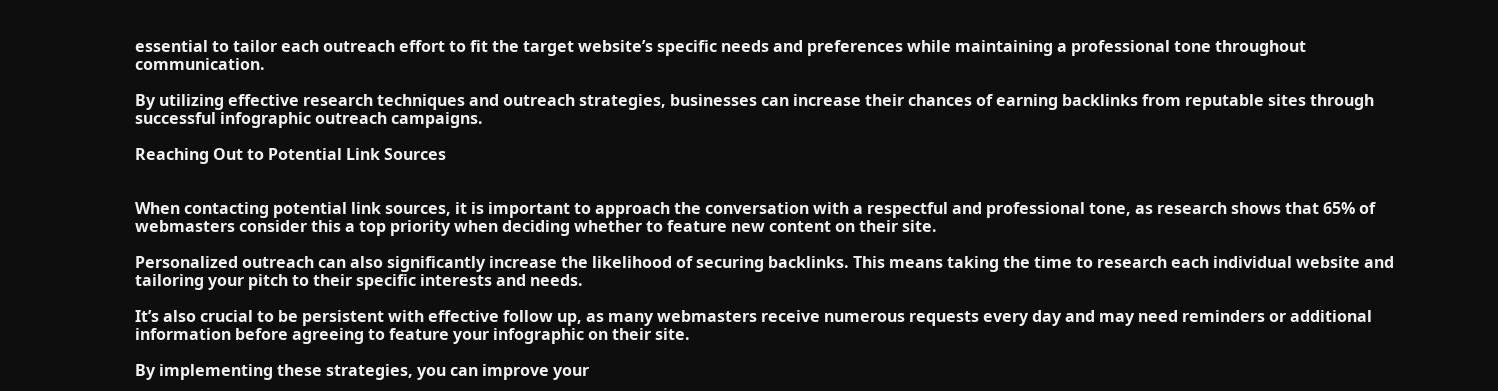essential to tailor each outreach effort to fit the target website’s specific needs and preferences while maintaining a professional tone throughout communication.

By utilizing effective research techniques and outreach strategies, businesses can increase their chances of earning backlinks from reputable sites through successful infographic outreach campaigns.

Reaching Out to Potential Link Sources


When contacting potential link sources, it is important to approach the conversation with a respectful and professional tone, as research shows that 65% of webmasters consider this a top priority when deciding whether to feature new content on their site.

Personalized outreach can also significantly increase the likelihood of securing backlinks. This means taking the time to research each individual website and tailoring your pitch to their specific interests and needs.

It’s also crucial to be persistent with effective follow up, as many webmasters receive numerous requests every day and may need reminders or additional information before agreeing to feature your infographic on their site.

By implementing these strategies, you can improve your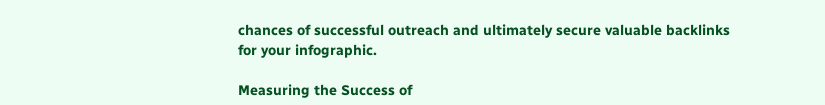chances of successful outreach and ultimately secure valuable backlinks for your infographic.

Measuring the Success of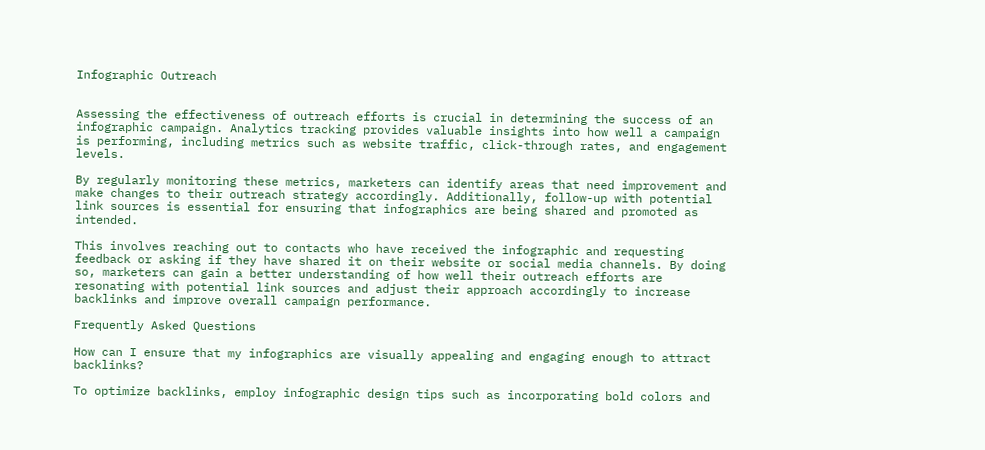Infographic Outreach


Assessing the effectiveness of outreach efforts is crucial in determining the success of an infographic campaign. Analytics tracking provides valuable insights into how well a campaign is performing, including metrics such as website traffic, click-through rates, and engagement levels.

By regularly monitoring these metrics, marketers can identify areas that need improvement and make changes to their outreach strategy accordingly. Additionally, follow-up with potential link sources is essential for ensuring that infographics are being shared and promoted as intended.

This involves reaching out to contacts who have received the infographic and requesting feedback or asking if they have shared it on their website or social media channels. By doing so, marketers can gain a better understanding of how well their outreach efforts are resonating with potential link sources and adjust their approach accordingly to increase backlinks and improve overall campaign performance.

Frequently Asked Questions

How can I ensure that my infographics are visually appealing and engaging enough to attract backlinks?

To optimize backlinks, employ infographic design tips such as incorporating bold colors and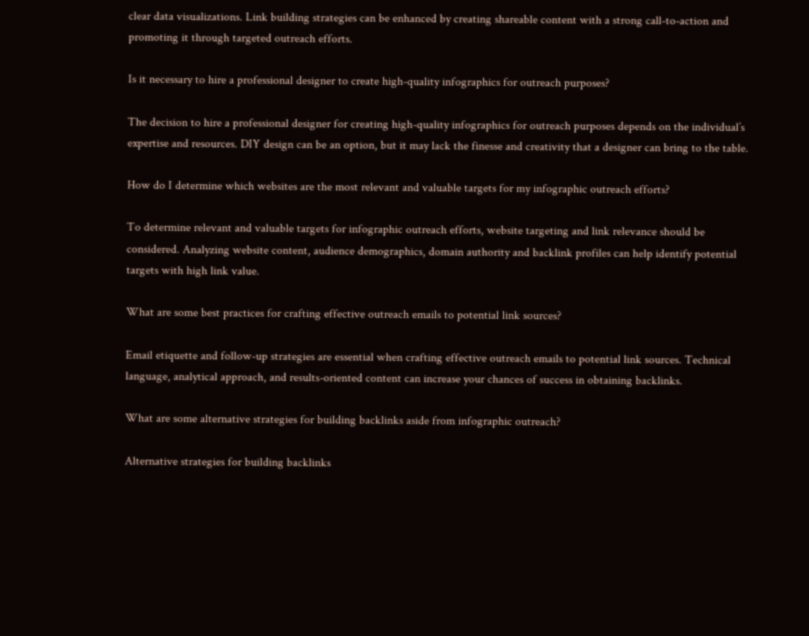clear data visualizations. Link building strategies can be enhanced by creating shareable content with a strong call-to-action and promoting it through targeted outreach efforts.

Is it necessary to hire a professional designer to create high-quality infographics for outreach purposes?

The decision to hire a professional designer for creating high-quality infographics for outreach purposes depends on the individual’s expertise and resources. DIY design can be an option, but it may lack the finesse and creativity that a designer can bring to the table.

How do I determine which websites are the most relevant and valuable targets for my infographic outreach efforts?

To determine relevant and valuable targets for infographic outreach efforts, website targeting and link relevance should be considered. Analyzing website content, audience demographics, domain authority and backlink profiles can help identify potential targets with high link value.

What are some best practices for crafting effective outreach emails to potential link sources?

Email etiquette and follow-up strategies are essential when crafting effective outreach emails to potential link sources. Technical language, analytical approach, and results-oriented content can increase your chances of success in obtaining backlinks.

What are some alternative strategies for building backlinks aside from infographic outreach?

Alternative strategies for building backlinks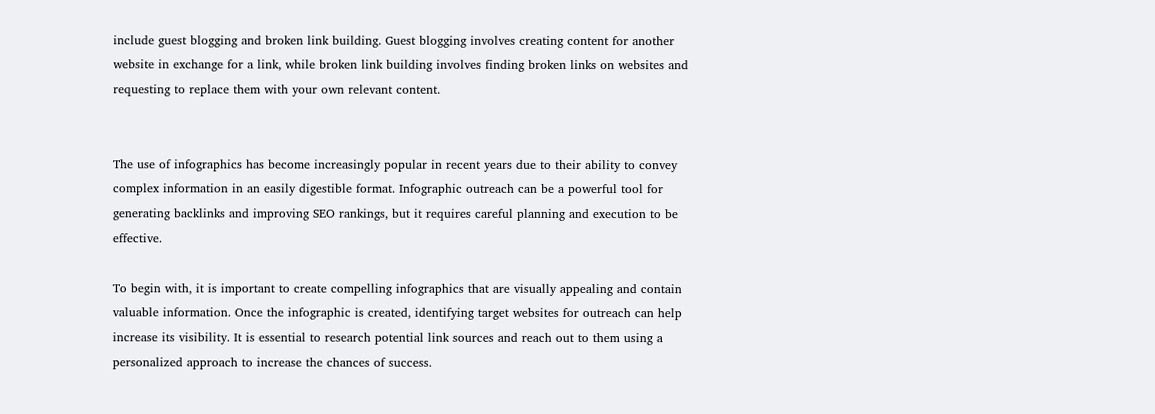include guest blogging and broken link building. Guest blogging involves creating content for another website in exchange for a link, while broken link building involves finding broken links on websites and requesting to replace them with your own relevant content.


The use of infographics has become increasingly popular in recent years due to their ability to convey complex information in an easily digestible format. Infographic outreach can be a powerful tool for generating backlinks and improving SEO rankings, but it requires careful planning and execution to be effective.

To begin with, it is important to create compelling infographics that are visually appealing and contain valuable information. Once the infographic is created, identifying target websites for outreach can help increase its visibility. It is essential to research potential link sources and reach out to them using a personalized approach to increase the chances of success.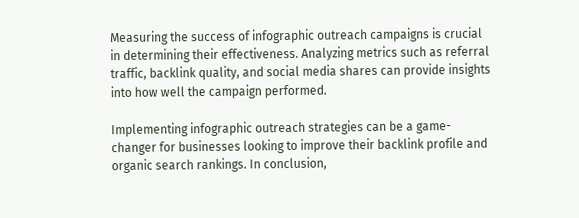Measuring the success of infographic outreach campaigns is crucial in determining their effectiveness. Analyzing metrics such as referral traffic, backlink quality, and social media shares can provide insights into how well the campaign performed.

Implementing infographic outreach strategies can be a game-changer for businesses looking to improve their backlink profile and organic search rankings. In conclusion,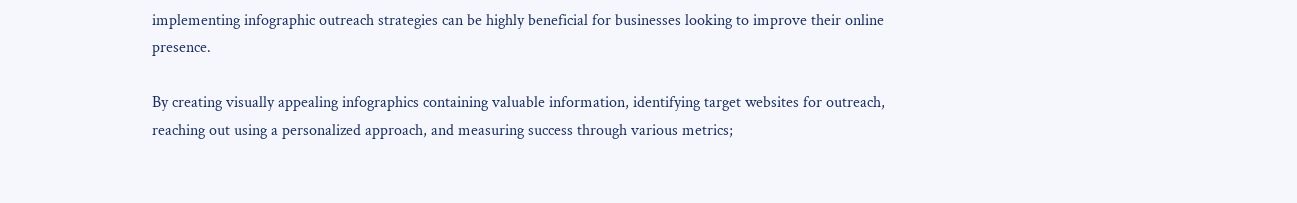implementing infographic outreach strategies can be highly beneficial for businesses looking to improve their online presence.

By creating visually appealing infographics containing valuable information, identifying target websites for outreach, reaching out using a personalized approach, and measuring success through various metrics;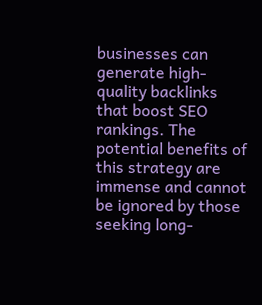businesses can generate high-quality backlinks that boost SEO rankings. The potential benefits of this strategy are immense and cannot be ignored by those seeking long-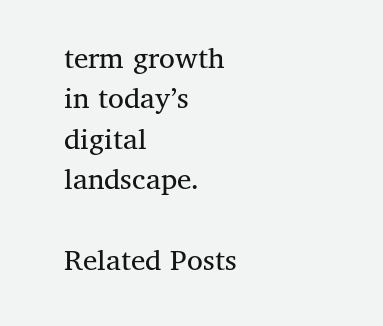term growth in today’s digital landscape.

Related Posts